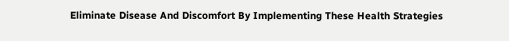Eliminate Disease And Discomfort By Implementing These Health Strategies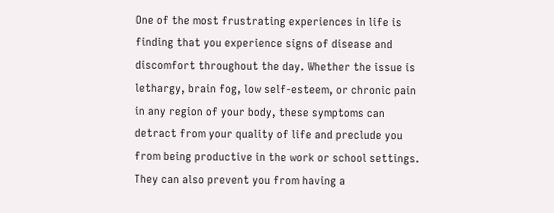One of the most frustrating experiences in life is finding that you experience signs of disease and discomfort throughout the day. Whether the issue is lethargy, brain fog, low self-esteem, or chronic pain in any region of your body, these symptoms can detract from your quality of life and preclude you from being productive in the work or school settings. They can also prevent you from having a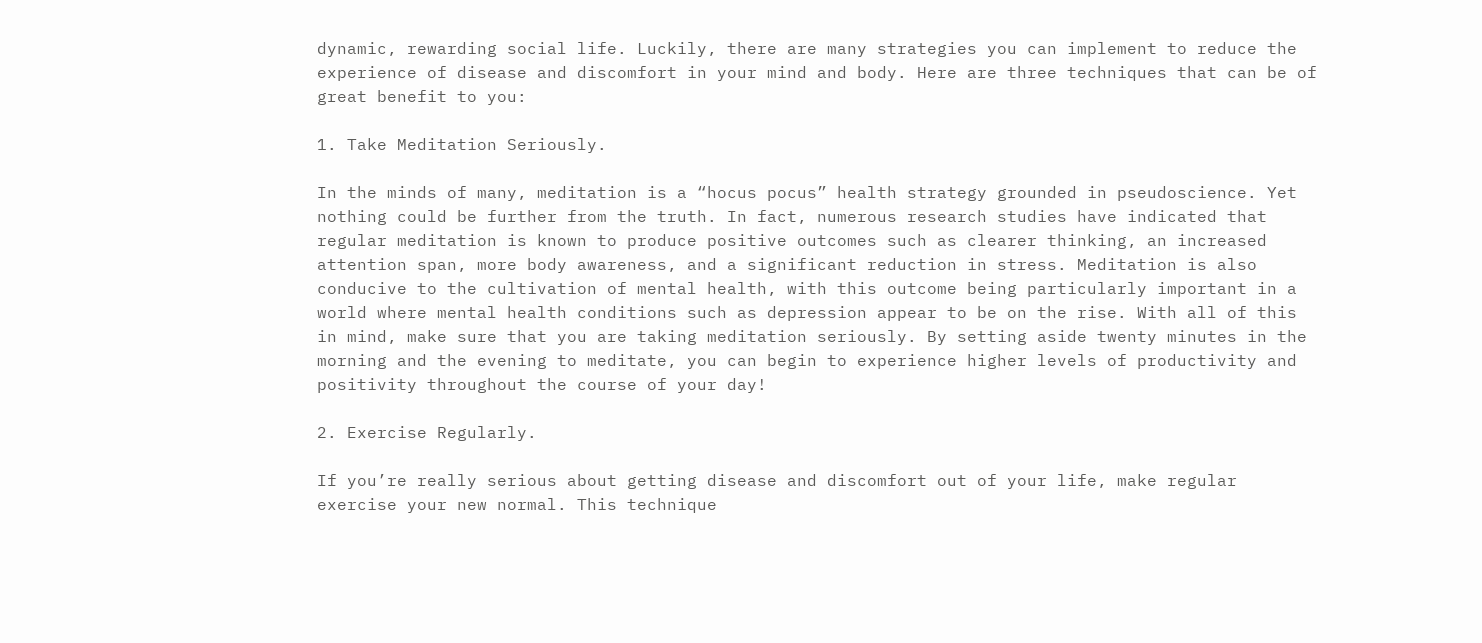dynamic, rewarding social life. Luckily, there are many strategies you can implement to reduce the experience of disease and discomfort in your mind and body. Here are three techniques that can be of great benefit to you:

1. Take Meditation Seriously.

In the minds of many, meditation is a “hocus pocus” health strategy grounded in pseudoscience. Yet nothing could be further from the truth. In fact, numerous research studies have indicated that regular meditation is known to produce positive outcomes such as clearer thinking, an increased attention span, more body awareness, and a significant reduction in stress. Meditation is also conducive to the cultivation of mental health, with this outcome being particularly important in a world where mental health conditions such as depression appear to be on the rise. With all of this in mind, make sure that you are taking meditation seriously. By setting aside twenty minutes in the morning and the evening to meditate, you can begin to experience higher levels of productivity and positivity throughout the course of your day!

2. Exercise Regularly.

If you’re really serious about getting disease and discomfort out of your life, make regular exercise your new normal. This technique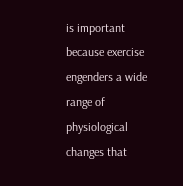is important because exercise engenders a wide range of physiological changes that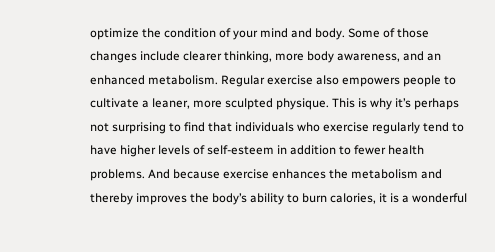optimize the condition of your mind and body. Some of those changes include clearer thinking, more body awareness, and an enhanced metabolism. Regular exercise also empowers people to cultivate a leaner, more sculpted physique. This is why it’s perhaps not surprising to find that individuals who exercise regularly tend to have higher levels of self-esteem in addition to fewer health problems. And because exercise enhances the metabolism and thereby improves the body’s ability to burn calories, it is a wonderful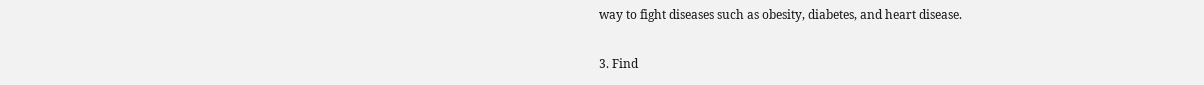way to fight diseases such as obesity, diabetes, and heart disease.

3. Find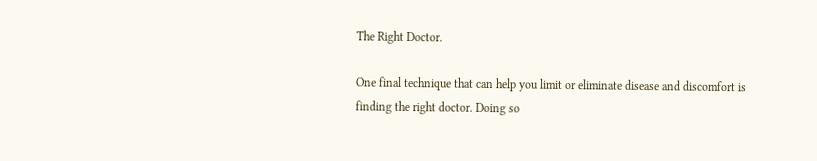The Right Doctor.

One final technique that can help you limit or eliminate disease and discomfort is finding the right doctor. Doing so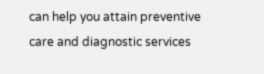can help you attain preventive care and diagnostic services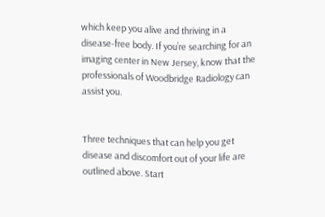which keep you alive and thriving in a disease-free body. If you’re searching for an imaging center in New Jersey, know that the professionals of Woodbridge Radiology can assist you.


Three techniques that can help you get disease and discomfort out of your life are outlined above. Start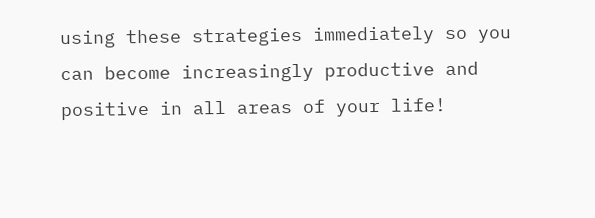using these strategies immediately so you can become increasingly productive and positive in all areas of your life!